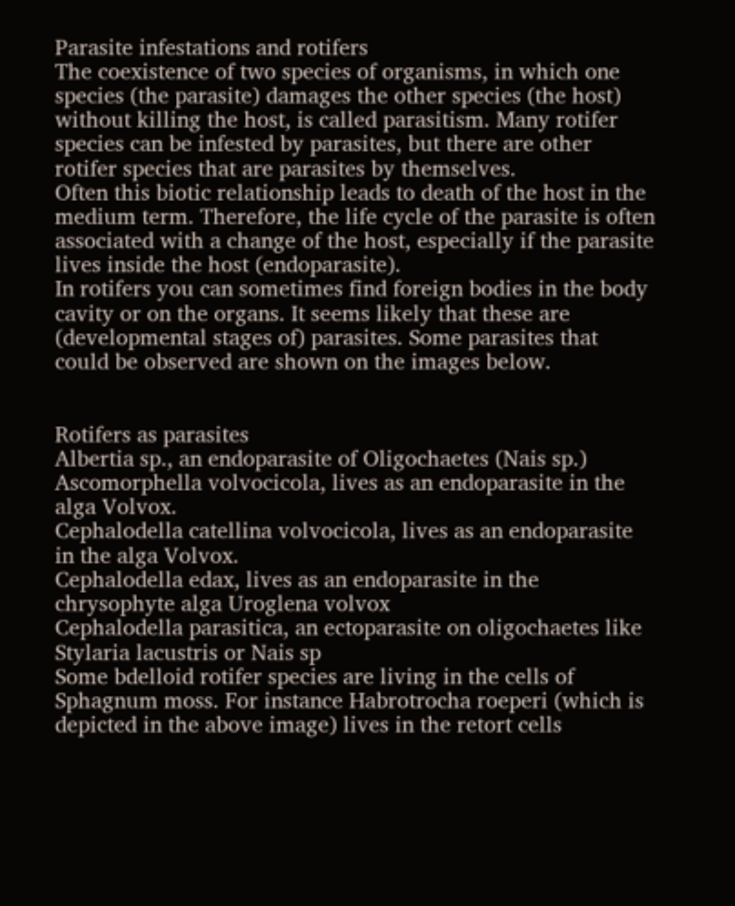Parasite infestations and rotifers
The coexistence of two species of organisms, in which one species (the parasite) damages the other species (the host) without killing the host, is called parasitism. Many rotifer species can be infested by parasites, but there are other rotifer species that are parasites by themselves.
Often this biotic relationship leads to death of the host in the medium term. Therefore, the life cycle of the parasite is often associated with a change of the host, especially if the parasite lives inside the host (endoparasite).
In rotifers you can sometimes find foreign bodies in the body cavity or on the organs. It seems likely that these are (developmental stages of) parasites. Some parasites that could be observed are shown on the images below.


Rotifers as parasites
Albertia sp., an endoparasite of Oligochaetes (Nais sp.)
Ascomorphella volvocicola, lives as an endoparasite in the alga Volvox.
Cephalodella catellina volvocicola, lives as an endoparasite in the alga Volvox.
Cephalodella edax, lives as an endoparasite in the chrysophyte alga Uroglena volvox
Cephalodella parasitica, an ectoparasite on oligochaetes like Stylaria lacustris or Nais sp
Some bdelloid rotifer species are living in the cells of Sphagnum moss. For instance Habrotrocha roeperi (which is depicted in the above image) lives in the retort cells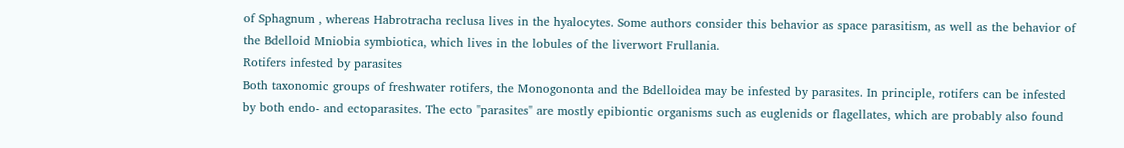of Sphagnum , whereas Habrotracha reclusa lives in the hyalocytes. Some authors consider this behavior as space parasitism, as well as the behavior of the Bdelloid Mniobia symbiotica, which lives in the lobules of the liverwort Frullania.
Rotifers infested by parasites
Both taxonomic groups of freshwater rotifers, the Monogononta and the Bdelloidea may be infested by parasites. In principle, rotifers can be infested by both endo- and ectoparasites. The ecto "parasites" are mostly epibiontic organisms such as euglenids or flagellates, which are probably also found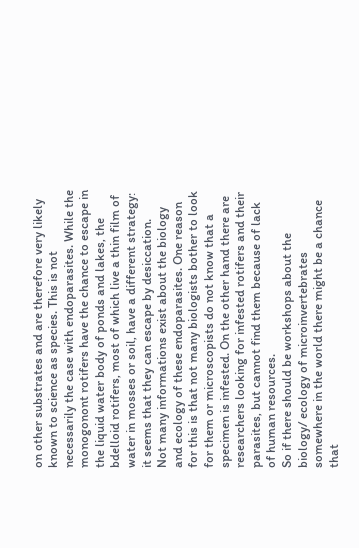on other substrates and are therefore very likely known to science as species. This is not necessarily the case with endoparasites. While the monogonont rotifers have the chance to escape in the liquid water body of ponds and lakes, the bdelloid rotifers, most of which live a thin film of water in mosses or soil, have a different strategy: it seems that they can escape by desiccation.
Not many informations exist about the biology and ecology of these endoparasites. One reason for this is that not many biologists bother to look for them or microscopists do not know that a specimen is infested. On the other hand there are researchers looking for infested rotifers and their parasites, but cannot find them because of lack of human resources.
So if there should be workshops about the biology/ ecology of microinvertebrates somewhere in the world there might be a chance that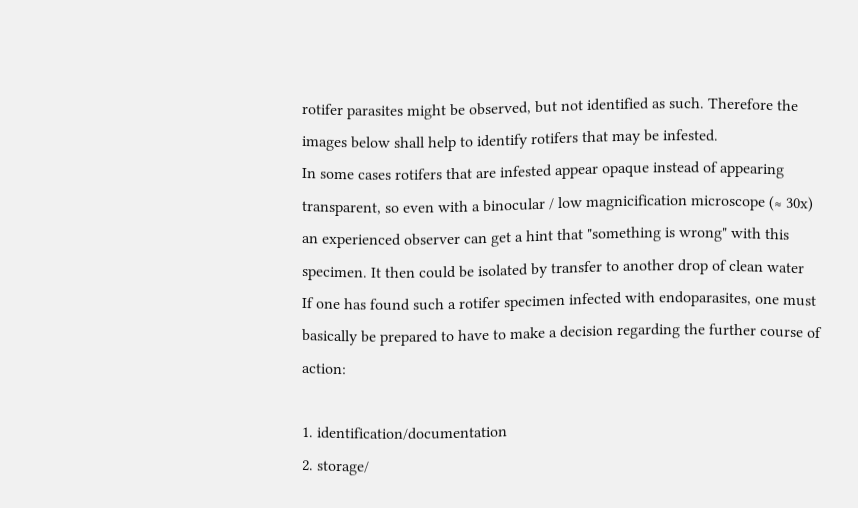rotifer parasites might be observed, but not identified as such. Therefore the images below shall help to identify rotifers that may be infested.
In some cases rotifers that are infested appear opaque instead of appearing transparent, so even with a binocular / low magnicification microscope (≈ 30x) an experienced observer can get a hint that "something is wrong" with this specimen. It then could be isolated by transfer to another drop of clean water
If one has found such a rotifer specimen infected with endoparasites, one must basically be prepared to have to make a decision regarding the further course of action:

1. identification/documentation
2. storage/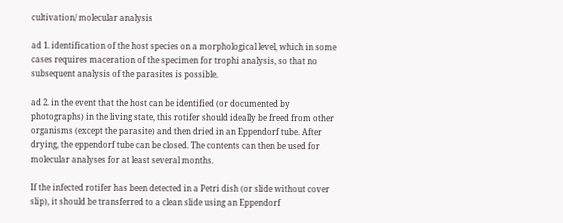cultivation/ molecular analysis

ad 1. identification of the host species on a morphological level, which in some cases requires maceration of the specimen for trophi analysis, so that no subsequent analysis of the parasites is possible.

ad 2. in the event that the host can be identified (or documented by photographs) in the living state, this rotifer should ideally be freed from other organisms (except the parasite) and then dried in an Eppendorf tube. After drying, the eppendorf tube can be closed. The contents can then be used for molecular analyses for at least several months.

If the infected rotifer has been detected in a Petri dish (or slide without cover slip), it should be transferred to a clean slide using an Eppendorf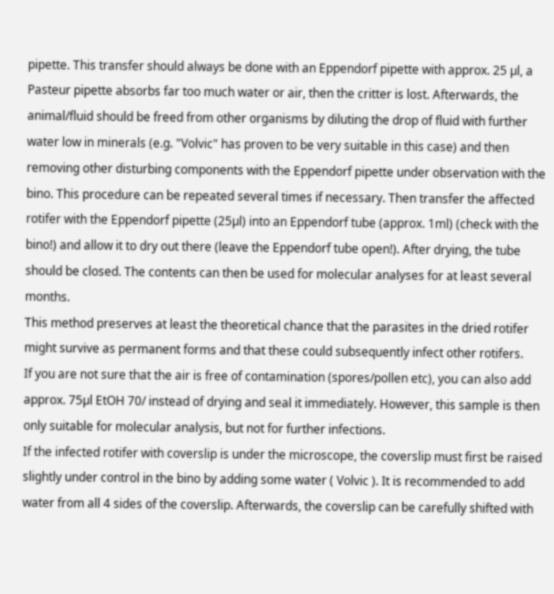pipette. This transfer should always be done with an Eppendorf pipette with approx. 25 µl, a Pasteur pipette absorbs far too much water or air, then the critter is lost. Afterwards, the animal/fluid should be freed from other organisms by diluting the drop of fluid with further water low in minerals (e.g. "Volvic" has proven to be very suitable in this case) and then removing other disturbing components with the Eppendorf pipette under observation with the bino. This procedure can be repeated several times if necessary. Then transfer the affected rotifer with the Eppendorf pipette (25µl) into an Eppendorf tube (approx. 1ml) (check with the bino!) and allow it to dry out there (leave the Eppendorf tube open!). After drying, the tube should be closed. The contents can then be used for molecular analyses for at least several months.
This method preserves at least the theoretical chance that the parasites in the dried rotifer might survive as permanent forms and that these could subsequently infect other rotifers.
If you are not sure that the air is free of contamination (spores/pollen etc), you can also add approx. 75µl EtOH 70/ instead of drying and seal it immediately. However, this sample is then only suitable for molecular analysis, but not for further infections.
If the infected rotifer with coverslip is under the microscope, the coverslip must first be raised slightly under control in the bino by adding some water ( Volvic ). It is recommended to add water from all 4 sides of the coverslip. Afterwards, the coverslip can be carefully shifted with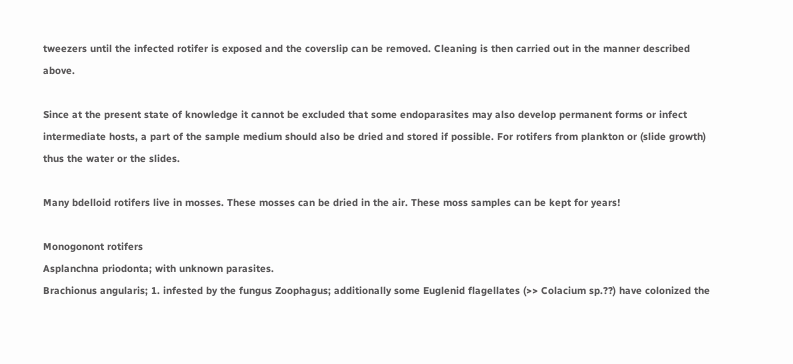tweezers until the infected rotifer is exposed and the coverslip can be removed. Cleaning is then carried out in the manner described above.

Since at the present state of knowledge it cannot be excluded that some endoparasites may also develop permanent forms or infect intermediate hosts, a part of the sample medium should also be dried and stored if possible. For rotifers from plankton or (slide growth) thus the water or the slides.

Many bdelloid rotifers live in mosses. These mosses can be dried in the air. These moss samples can be kept for years!

Monogonont rotifers
Asplanchna priodonta; with unknown parasites.
Brachionus angularis; 1. infested by the fungus Zoophagus; additionally some Euglenid flagellates (>> Colacium sp.??) have colonized the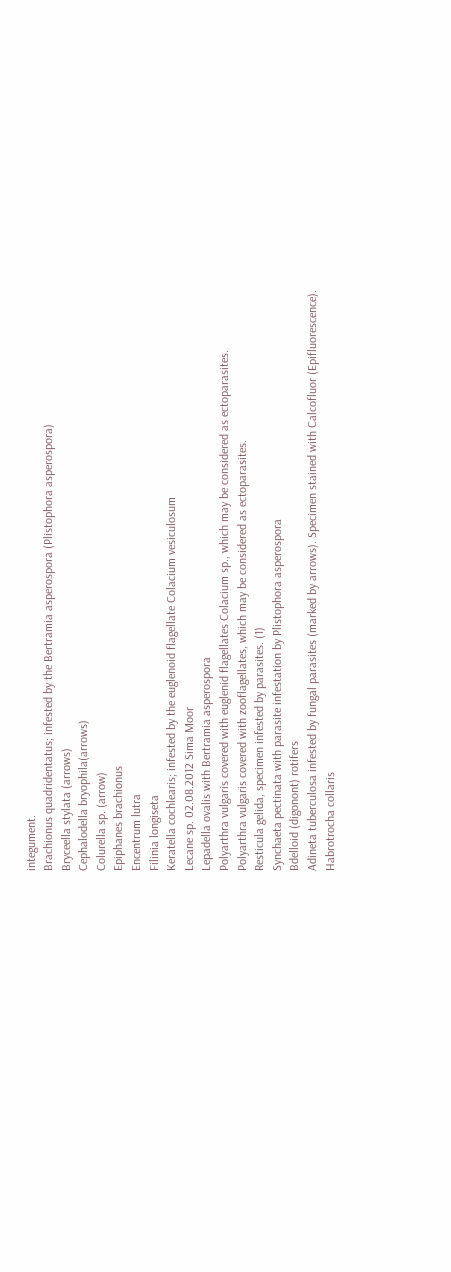integument.
Brachionus quadridentatus; infested by the Bertramia asperospora (Plistophora asperospora)
Bryceella stylata (arrows)
Cephalodella bryophila(arrows)
Colurella sp. (arrow)
Epiphanes brachionus
Encentrum lutra
Filinia longiseta
Keratella cochlearis; infested by the euglenoid flagellate Colacium vesiculosum
Lecane sp. 02.08.2012 Sima Moor
Lepadella ovalis with Bertramia asperospora
Polyarthra vulgaris covered with euglenid flagellates Colacium sp., which may be considered as ectoparasites.
Polyarthra vulgaris covered with zooflagellates, which may be considered as ectoparasites.
Resticula gelida, specimen infested by parasites. (1)
Synchaeta pectinata with parasite infestation by Plistophora asperospora
Bdelloid (digonont) rotifers
Adineta tuberculosa infested by fungal parasites (marked by arrows). Specimen stained with Calcofluor (Epifluorescence).
Habrotrocha collaris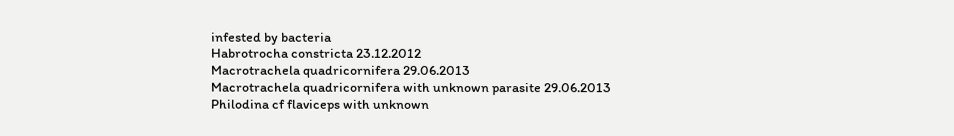infested by bacteria
Habrotrocha constricta 23.12.2012
Macrotrachela quadricornifera 29.06.2013
Macrotrachela quadricornifera with unknown parasite 29.06.2013
Philodina cf flaviceps with unknown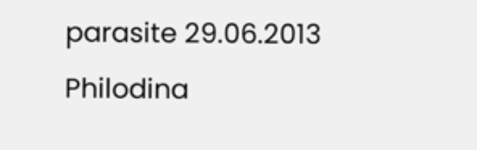parasite 29.06.2013
Philodina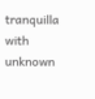tranquilla with unknown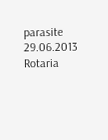parasite 29.06.2013
Rotaria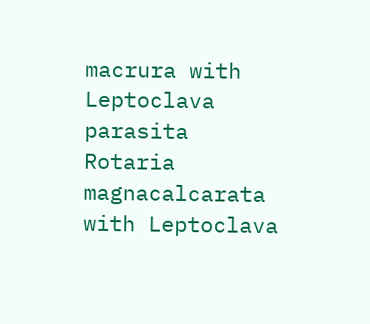macrura with Leptoclava parasita
Rotaria magnacalcarata with Leptoclava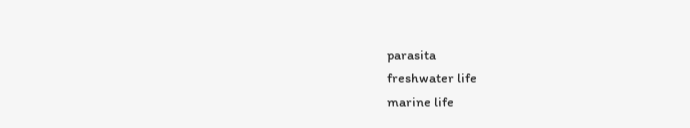parasita
freshwater life
marine life